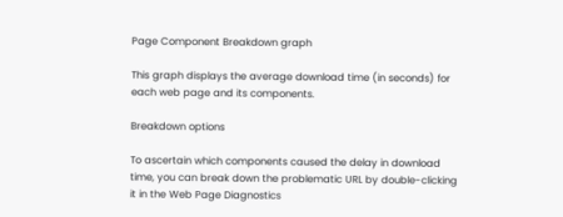Page Component Breakdown graph

This graph displays the average download time (in seconds) for each web page and its components.

Breakdown options

To ascertain which components caused the delay in download time, you can break down the problematic URL by double-clicking it in the Web Page Diagnostics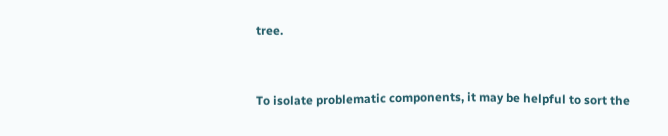tree.


To isolate problematic components, it may be helpful to sort the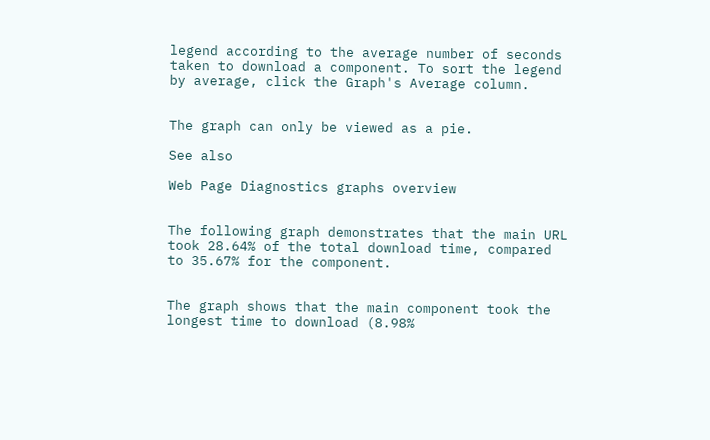legend according to the average number of seconds taken to download a component. To sort the legend by average, click the Graph's Average column.


The graph can only be viewed as a pie.

See also

Web Page Diagnostics graphs overview


The following graph demonstrates that the main URL took 28.64% of the total download time, compared to 35.67% for the component.


The graph shows that the main component took the longest time to download (8.98%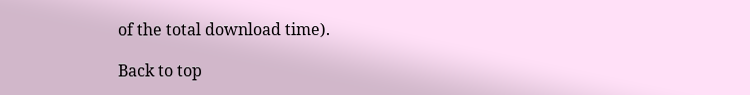of the total download time).

Back to top